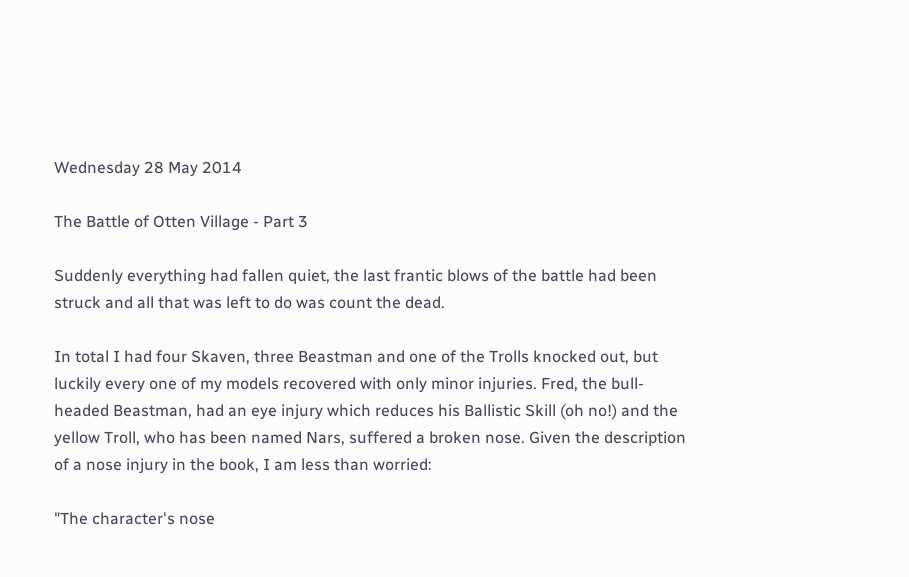Wednesday 28 May 2014

The Battle of Otten Village - Part 3

Suddenly everything had fallen quiet, the last frantic blows of the battle had been struck and all that was left to do was count the dead.

In total I had four Skaven, three Beastman and one of the Trolls knocked out, but luckily every one of my models recovered with only minor injuries. Fred, the bull-headed Beastman, had an eye injury which reduces his Ballistic Skill (oh no!) and the yellow Troll, who has been named Nars, suffered a broken nose. Given the description of a nose injury in the book, I am less than worried:

"The character's nose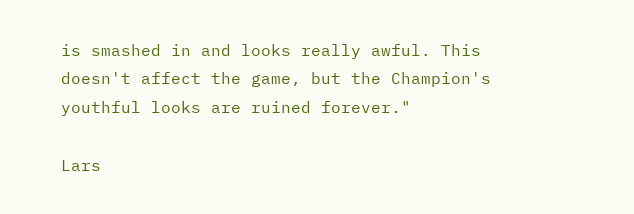is smashed in and looks really awful. This doesn't affect the game, but the Champion's youthful looks are ruined forever."

Lars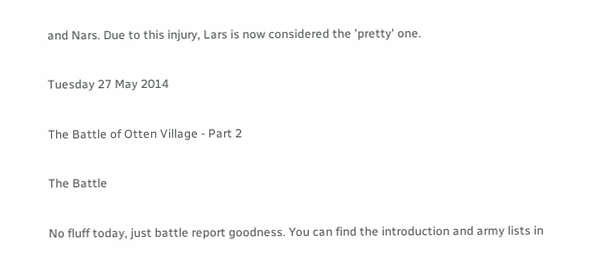and Nars. Due to this injury, Lars is now considered the 'pretty' one.

Tuesday 27 May 2014

The Battle of Otten Village - Part 2

The Battle

No fluff today, just battle report goodness. You can find the introduction and army lists in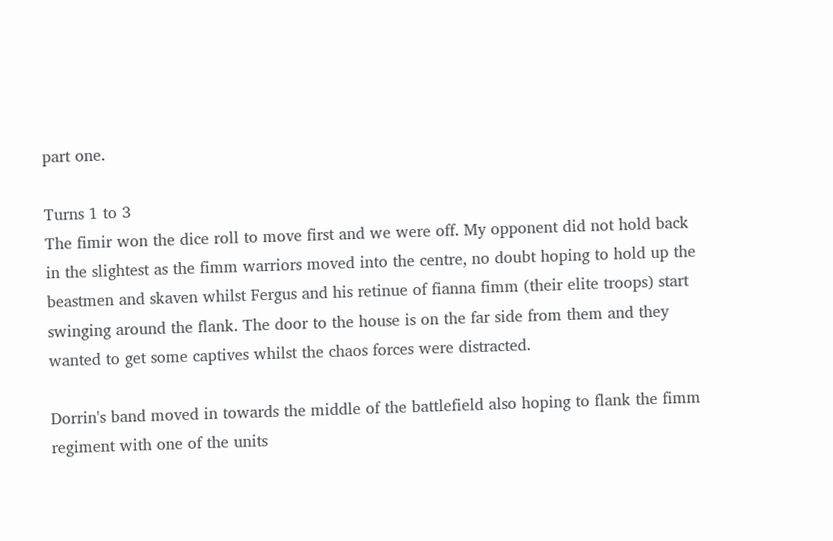part one.

Turns 1 to 3
The fimir won the dice roll to move first and we were off. My opponent did not hold back in the slightest as the fimm warriors moved into the centre, no doubt hoping to hold up the beastmen and skaven whilst Fergus and his retinue of fianna fimm (their elite troops) start swinging around the flank. The door to the house is on the far side from them and they wanted to get some captives whilst the chaos forces were distracted.

Dorrin's band moved in towards the middle of the battlefield also hoping to flank the fimm regiment with one of the units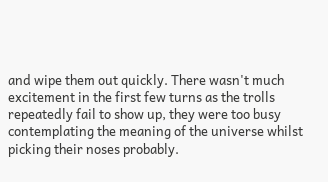and wipe them out quickly. There wasn't much excitement in the first few turns as the trolls repeatedly fail to show up, they were too busy contemplating the meaning of the universe whilst picking their noses probably.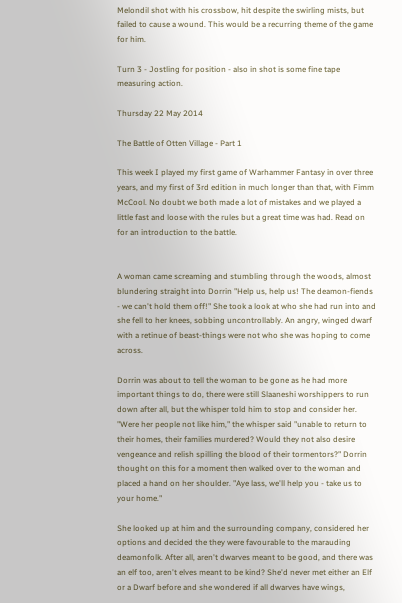Melondil shot with his crossbow, hit despite the swirling mists, but failed to cause a wound. This would be a recurring theme of the game for him.

Turn 3 - Jostling for position - also in shot is some fine tape measuring action.

Thursday 22 May 2014

The Battle of Otten Village - Part 1

This week I played my first game of Warhammer Fantasy in over three years, and my first of 3rd edition in much longer than that, with Fimm McCool. No doubt we both made a lot of mistakes and we played a little fast and loose with the rules but a great time was had. Read on for an introduction to the battle.


A woman came screaming and stumbling through the woods, almost blundering straight into Dorrin "Help us, help us! The deamon-fiends - we can't hold them off!" She took a look at who she had run into and she fell to her knees, sobbing uncontrollably. An angry, winged dwarf with a retinue of beast-things were not who she was hoping to come across.

Dorrin was about to tell the woman to be gone as he had more important things to do, there were still Slaaneshi worshippers to run down after all, but the whisper told him to stop and consider her. "Were her people not like him," the whisper said "unable to return to their homes, their families murdered? Would they not also desire vengeance and relish spilling the blood of their tormentors?" Dorrin thought on this for a moment then walked over to the woman and placed a hand on her shoulder. "Aye lass, we'll help you - take us to your home."

She looked up at him and the surrounding company, considered her options and decided the they were favourable to the marauding deamonfolk. After all, aren't dwarves meant to be good, and there was an elf too, aren't elves meant to be kind? She'd never met either an Elf or a Dwarf before and she wondered if all dwarves have wings,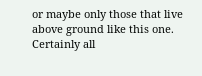or maybe only those that live above ground like this one. Certainly all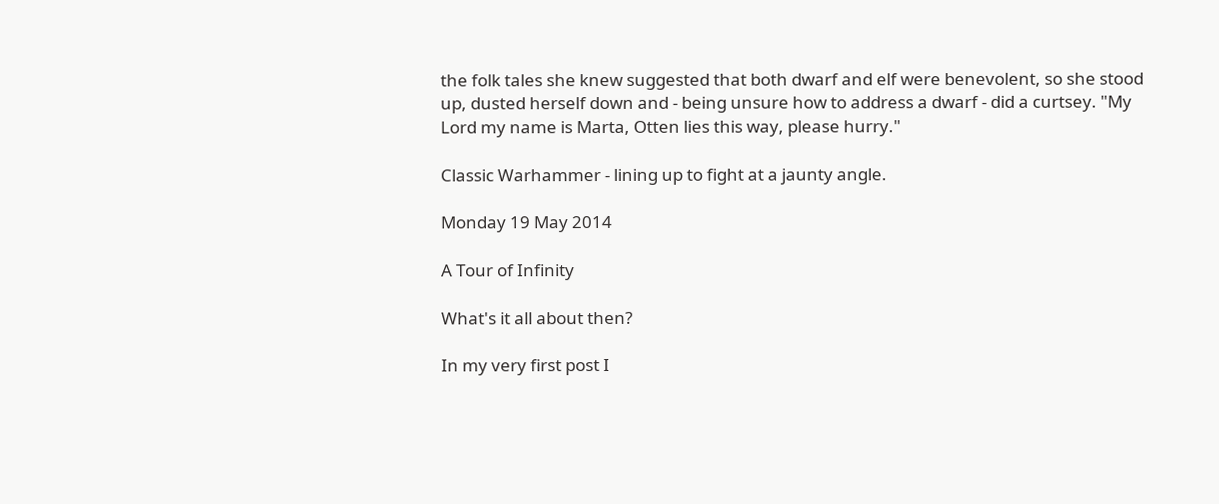the folk tales she knew suggested that both dwarf and elf were benevolent, so she stood up, dusted herself down and - being unsure how to address a dwarf - did a curtsey. "My Lord my name is Marta, Otten lies this way, please hurry."

Classic Warhammer - lining up to fight at a jaunty angle.

Monday 19 May 2014

A Tour of Infinity

What's it all about then?

In my very first post I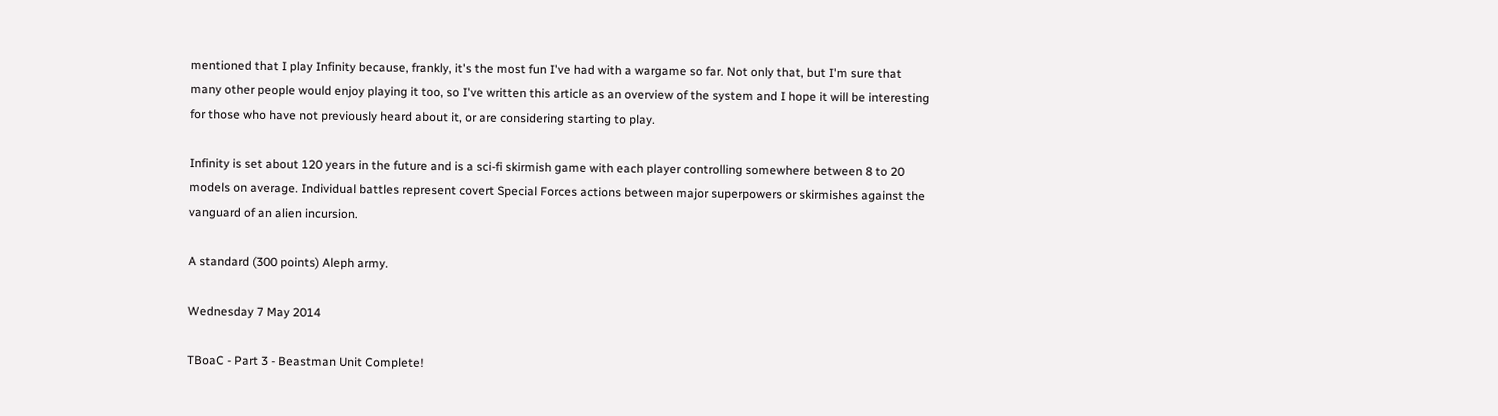mentioned that I play Infinity because, frankly, it's the most fun I've had with a wargame so far. Not only that, but I'm sure that many other people would enjoy playing it too, so I've written this article as an overview of the system and I hope it will be interesting for those who have not previously heard about it, or are considering starting to play.

Infinity is set about 120 years in the future and is a sci-fi skirmish game with each player controlling somewhere between 8 to 20 models on average. Individual battles represent covert Special Forces actions between major superpowers or skirmishes against the vanguard of an alien incursion.

A standard (300 points) Aleph army.

Wednesday 7 May 2014

TBoaC - Part 3 - Beastman Unit Complete!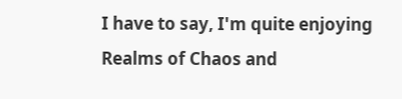I have to say, I'm quite enjoying Realms of Chaos and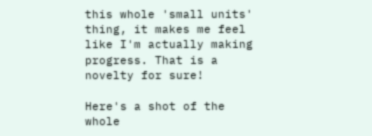this whole 'small units' thing, it makes me feel like I'm actually making progress. That is a novelty for sure!

Here's a shot of the whole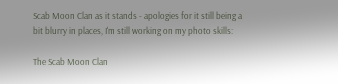Scab Moon Clan as it stands - apologies for it still being a bit blurry in places, I'm still working on my photo skills:

The Scab Moon Clan